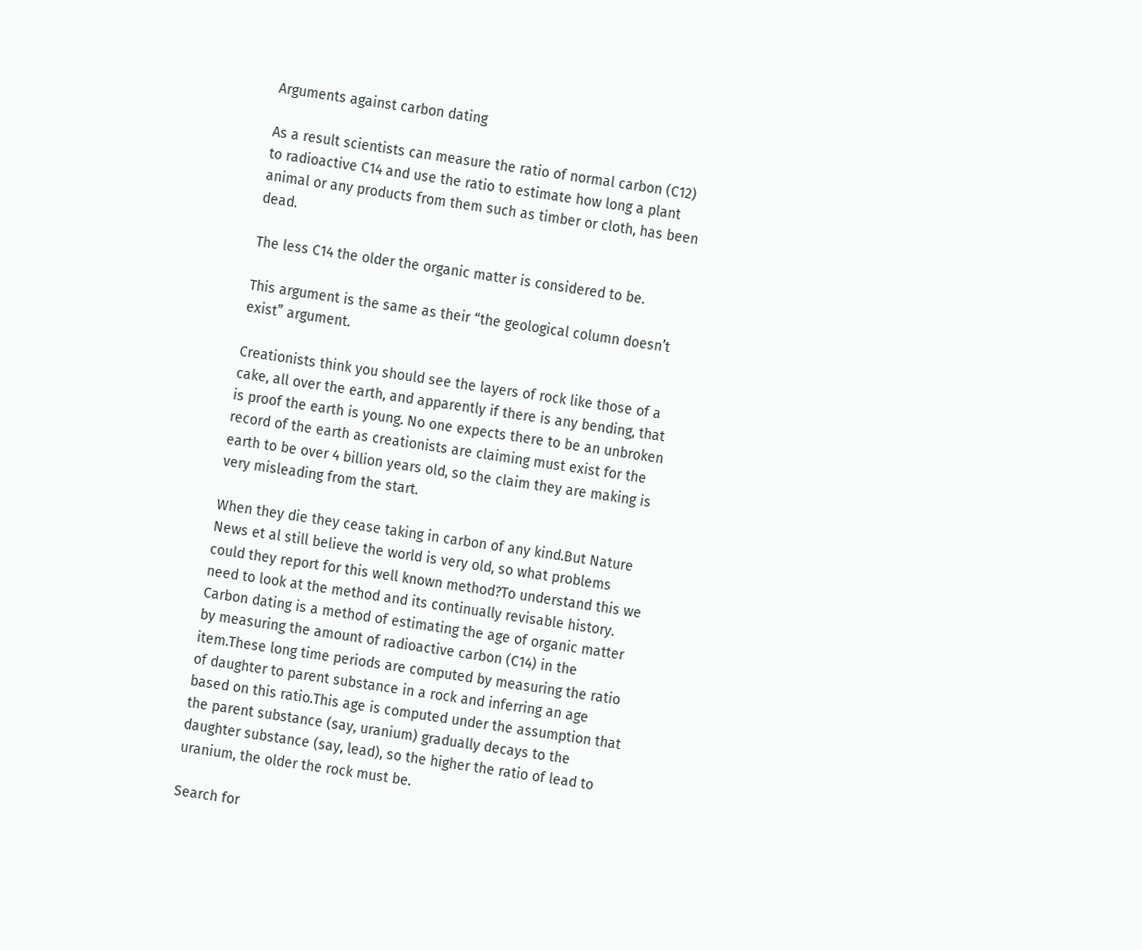Arguments against carbon dating

As a result scientists can measure the ratio of normal carbon (C12) to radioactive C14 and use the ratio to estimate how long a plant animal or any products from them such as timber or cloth, has been dead.

The less C14 the older the organic matter is considered to be.

This argument is the same as their “the geological column doesn’t exist” argument.

Creationists think you should see the layers of rock like those of a cake, all over the earth, and apparently if there is any bending, that is proof the earth is young. No one expects there to be an unbroken record of the earth as creationists are claiming must exist for the earth to be over 4 billion years old, so the claim they are making is very misleading from the start.

When they die they cease taking in carbon of any kind.But Nature News et al still believe the world is very old, so what problems could they report for this well known method?To understand this we need to look at the method and its continually revisable history. Carbon dating is a method of estimating the age of organic matter by measuring the amount of radioactive carbon (C14) in the item.These long time periods are computed by measuring the ratio of daughter to parent substance in a rock and inferring an age based on this ratio.This age is computed under the assumption that the parent substance (say, uranium) gradually decays to the daughter substance (say, lead), so the higher the ratio of lead to uranium, the older the rock must be.

Search for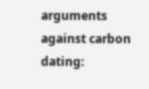arguments against carbon dating: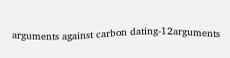arguments against carbon dating-12arguments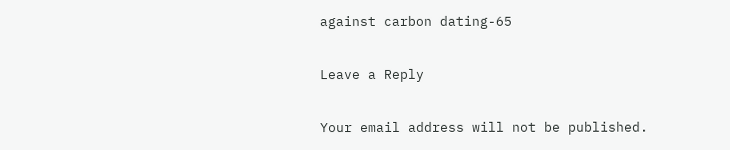against carbon dating-65

Leave a Reply

Your email address will not be published.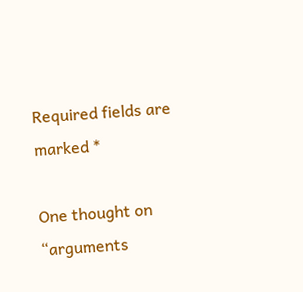Required fields are marked *

One thought on “arguments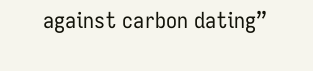against carbon dating”